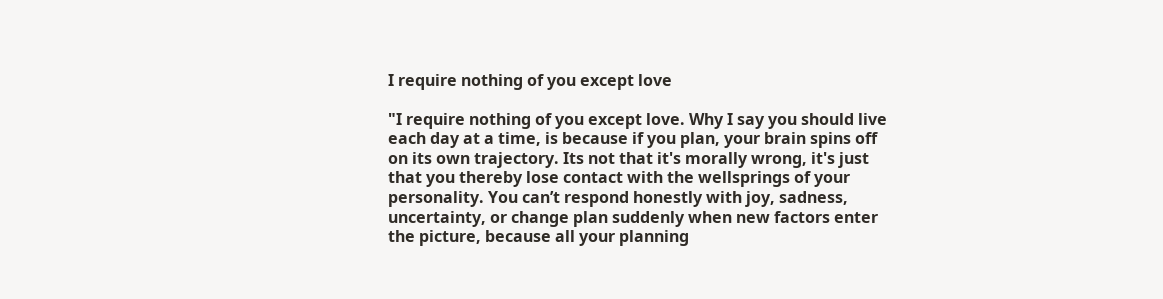I require nothing of you except love

"I require nothing of you except love. Why I say you should live each day at a time, is because if you plan, your brain spins off on its own trajectory. Its not that it's morally wrong, it's just that you thereby lose contact with the wellsprings of your personality. You can’t respond honestly with joy, sadness, uncertainty, or change plan suddenly when new factors enter the picture, because all your planning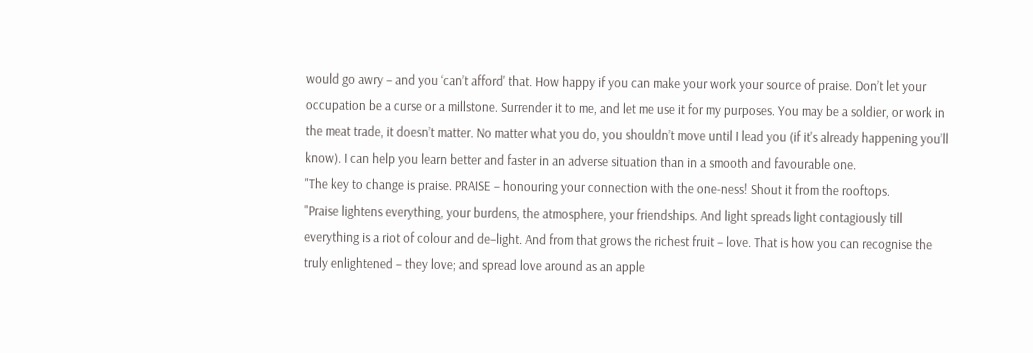would go awry – and you ‘can’t afford' that. How happy if you can make your work your source of praise. Don’t let your occupation be a curse or a millstone. Surrender it to me, and let me use it for my purposes. You may be a soldier, or work in the meat trade, it doesn’t matter. No matter what you do, you shouldn’t move until I lead you (if it's already happening you’ll know). I can help you learn better and faster in an adverse situation than in a smooth and favourable one.
"The key to change is praise. PRAISE – honouring your connection with the one-ness! Shout it from the rooftops.
"Praise lightens everything, your burdens, the atmosphere, your friendships. And light spreads light contagiously till everything is a riot of colour and de–light. And from that grows the richest fruit – love. That is how you can recognise the truly enlightened – they love; and spread love around as an apple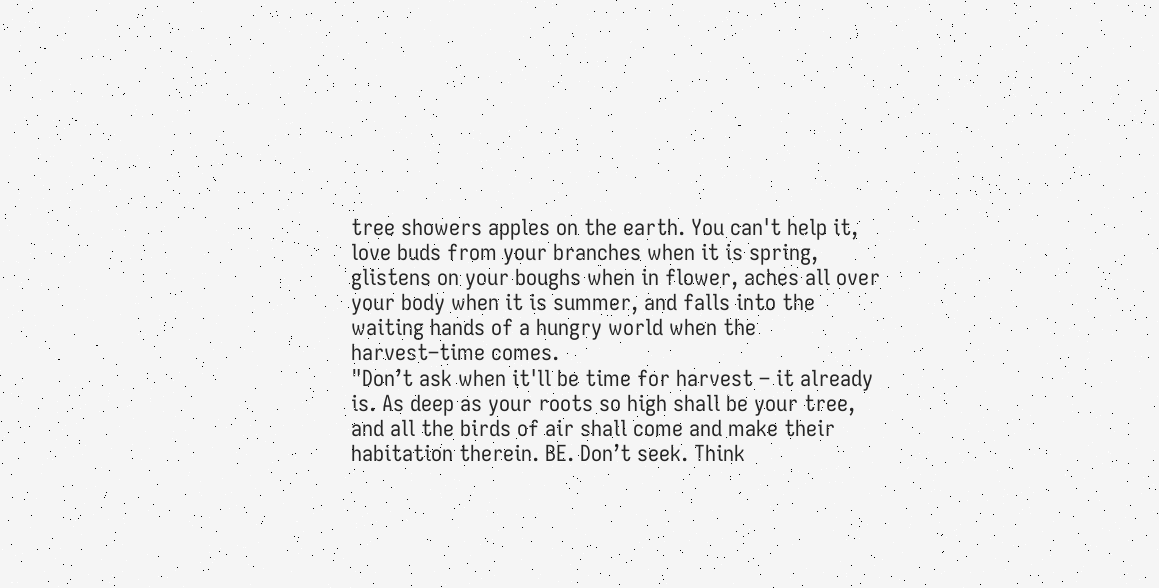tree showers apples on the earth. You can't help it, love buds from your branches when it is spring, glistens on your boughs when in flower, aches all over your body when it is summer, and falls into the waiting hands of a hungry world when the harvest–time comes.
"Don’t ask when it'll be time for harvest – it already is. As deep as your roots so high shall be your tree, and all the birds of air shall come and make their habitation therein. BE. Don’t seek. Think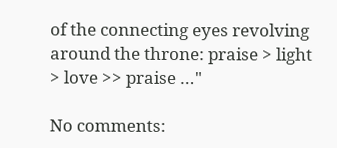of the connecting eyes revolving around the throne: praise > light > love >> praise …"

No comments: